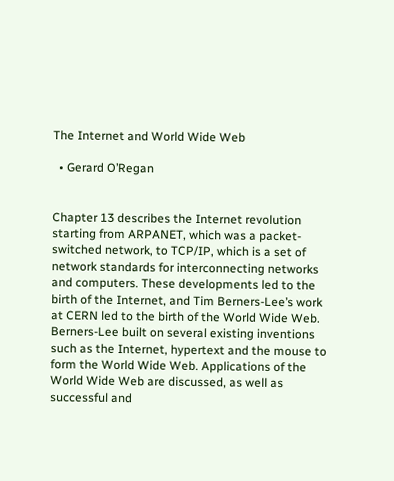The Internet and World Wide Web

  • Gerard O’Regan


Chapter 13 describes the Internet revolution starting from ARPANET, which was a packet-switched network, to TCP/IP, which is a set of network standards for interconnecting networks and computers. These developments led to the birth of the Internet, and Tim Berners-Lee’s work at CERN led to the birth of the World Wide Web. Berners-Lee built on several existing inventions such as the Internet, hypertext and the mouse to form the World Wide Web. Applications of the World Wide Web are discussed, as well as successful and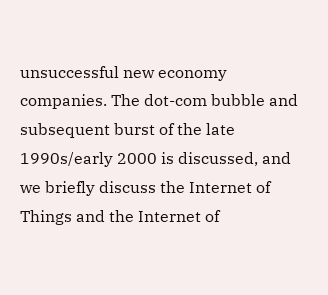unsuccessful new economy companies. The dot-com bubble and subsequent burst of the late 1990s/early 2000 is discussed, and we briefly discuss the Internet of Things and the Internet of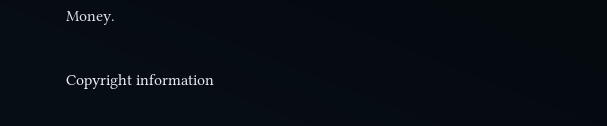Money.

Copyright information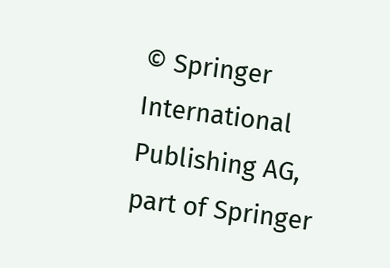© Springer International Publishing AG, part of Springer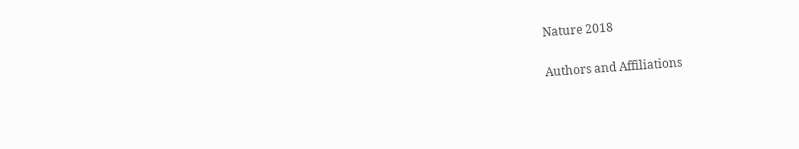Nature 2018

Authors and Affiliations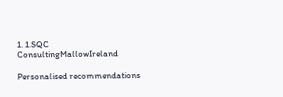1. 1.SQC ConsultingMallowIreland

Personalised recommendations